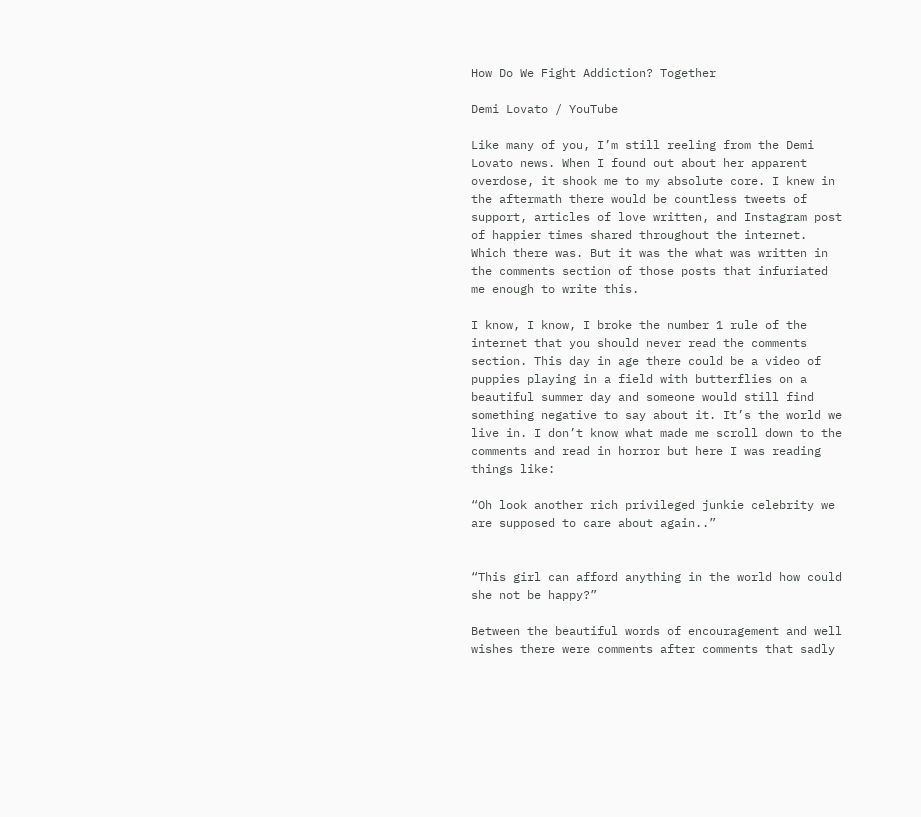How Do We Fight Addiction? Together

Demi Lovato / YouTube

Like many of you, I’m still reeling from the Demi Lovato news. When I found out about her apparent overdose, it shook me to my absolute core. I knew in the aftermath there would be countless tweets of support, articles of love written, and Instagram post of happier times shared throughout the internet. Which there was. But it was the what was written in the comments section of those posts that infuriated me enough to write this.

I know, I know, I broke the number 1 rule of the internet that you should never read the comments section. This day in age there could be a video of puppies playing in a field with butterflies on a beautiful summer day and someone would still find something negative to say about it. It’s the world we live in. I don’t know what made me scroll down to the comments and read in horror but here I was reading things like:

“Oh look another rich privileged junkie celebrity we are supposed to care about again..”


“This girl can afford anything in the world how could she not be happy?”

Between the beautiful words of encouragement and well wishes there were comments after comments that sadly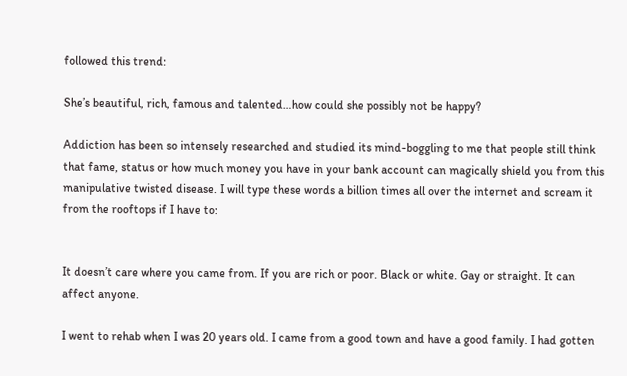followed this trend:

She’s beautiful, rich, famous and talented…how could she possibly not be happy?

Addiction has been so intensely researched and studied its mind-boggling to me that people still think that fame, status or how much money you have in your bank account can magically shield you from this manipulative twisted disease. I will type these words a billion times all over the internet and scream it from the rooftops if I have to:


It doesn’t care where you came from. If you are rich or poor. Black or white. Gay or straight. It can affect anyone.

I went to rehab when I was 20 years old. I came from a good town and have a good family. I had gotten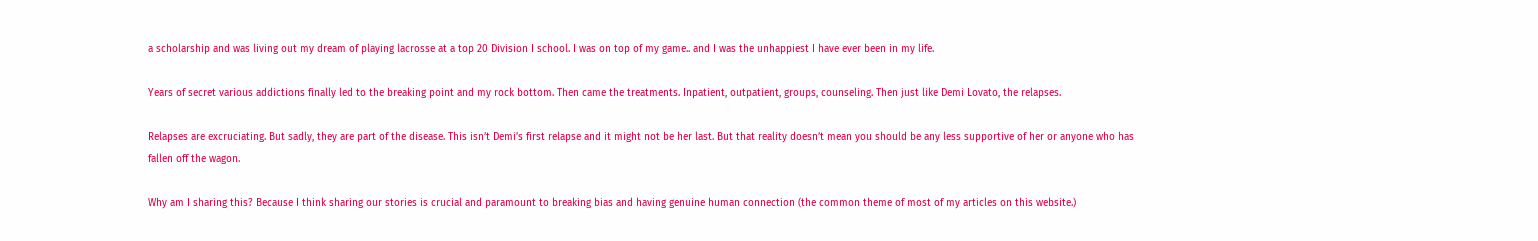a scholarship and was living out my dream of playing lacrosse at a top 20 Division I school. I was on top of my game.. and I was the unhappiest I have ever been in my life.

Years of secret various addictions finally led to the breaking point and my rock bottom. Then came the treatments. Inpatient, outpatient, groups, counseling. Then just like Demi Lovato, the relapses.

Relapses are excruciating. But sadly, they are part of the disease. This isn’t Demi’s first relapse and it might not be her last. But that reality doesn’t mean you should be any less supportive of her or anyone who has fallen off the wagon.

Why am I sharing this? Because I think sharing our stories is crucial and paramount to breaking bias and having genuine human connection (the common theme of most of my articles on this website.)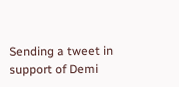Sending a tweet in support of Demi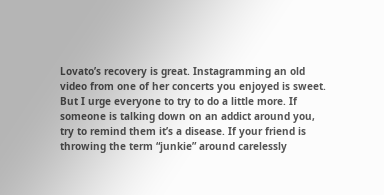Lovato’s recovery is great. Instagramming an old video from one of her concerts you enjoyed is sweet. But I urge everyone to try to do a little more. If someone is talking down on an addict around you, try to remind them it’s a disease. If your friend is throwing the term “junkie” around carelessly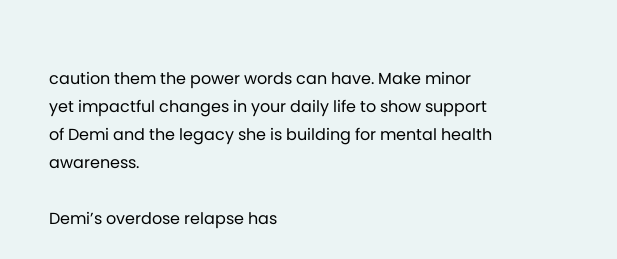caution them the power words can have. Make minor yet impactful changes in your daily life to show support of Demi and the legacy she is building for mental health awareness.

Demi’s overdose relapse has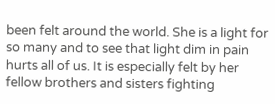been felt around the world. She is a light for so many and to see that light dim in pain hurts all of us. It is especially felt by her fellow brothers and sisters fighting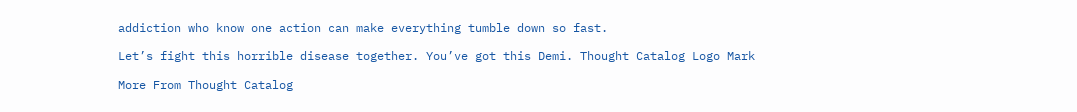addiction who know one action can make everything tumble down so fast.

Let’s fight this horrible disease together. You’ve got this Demi. Thought Catalog Logo Mark

More From Thought Catalog